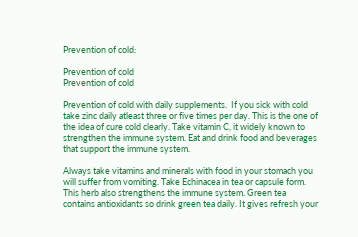Prevention of cold:

Prevention of cold
Prevention of cold

Prevention of cold with daily supplements.  If you sick with cold take zinc daily atleast three or five times per day. This is the one of the idea of cure cold clearly. Take vitamin C, it widely known to strengthen the immune system. Eat and drink food and beverages that support the immune system.

Always take vitamins and minerals with food in your stomach you will suffer from vomiting. Take Echinacea in tea or capsule form. This herb also strengthens the immune system. Green tea contains antioxidants so drink green tea daily. It gives refresh your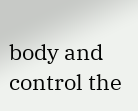body and control the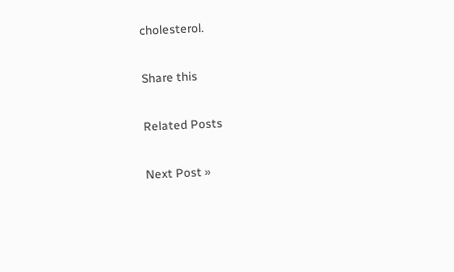cholesterol.

Share this

Related Posts

Next Post »